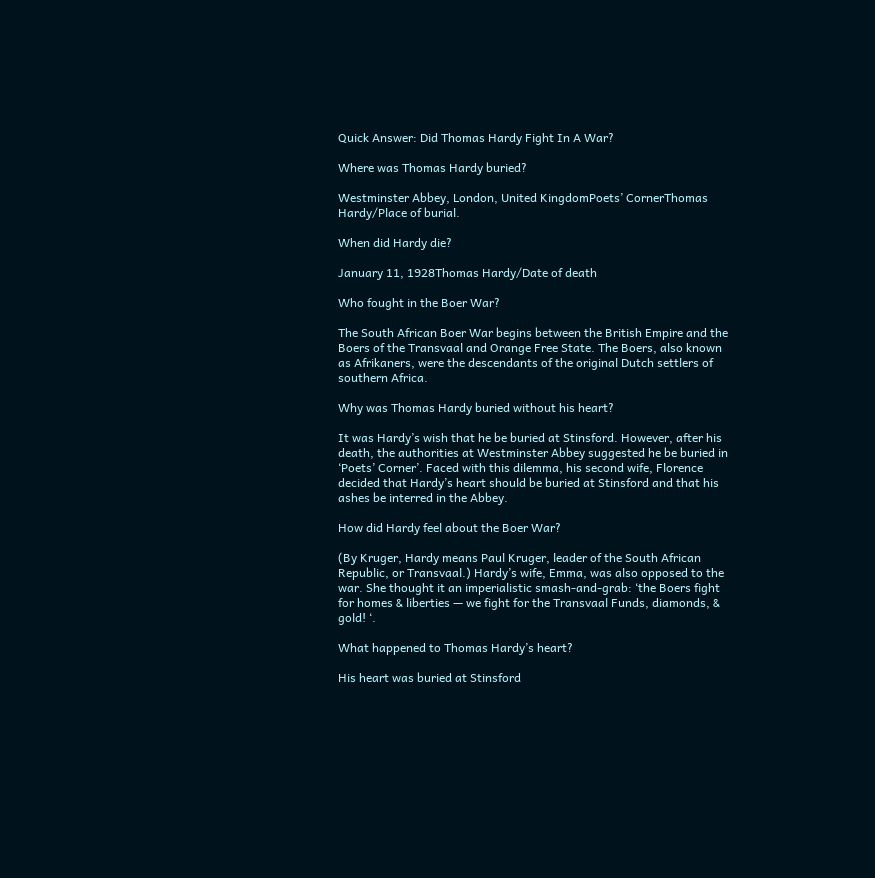Quick Answer: Did Thomas Hardy Fight In A War?

Where was Thomas Hardy buried?

Westminster Abbey, London, United KingdomPoets’ CornerThomas Hardy/Place of burial.

When did Hardy die?

January 11, 1928Thomas Hardy/Date of death

Who fought in the Boer War?

The South African Boer War begins between the British Empire and the Boers of the Transvaal and Orange Free State. The Boers, also known as Afrikaners, were the descendants of the original Dutch settlers of southern Africa.

Why was Thomas Hardy buried without his heart?

It was Hardy’s wish that he be buried at Stinsford. However, after his death, the authorities at Westminster Abbey suggested he be buried in ‘Poets’ Corner’. Faced with this dilemma, his second wife, Florence decided that Hardy’s heart should be buried at Stinsford and that his ashes be interred in the Abbey.

How did Hardy feel about the Boer War?

(By Kruger, Hardy means Paul Kruger, leader of the South African Republic, or Transvaal.) Hardy’s wife, Emma, was also opposed to the war. She thought it an imperialistic smash-and-grab: ‘the Boers fight for homes & liberties — we fight for the Transvaal Funds, diamonds, & gold! ‘.

What happened to Thomas Hardy’s heart?

His heart was buried at Stinsford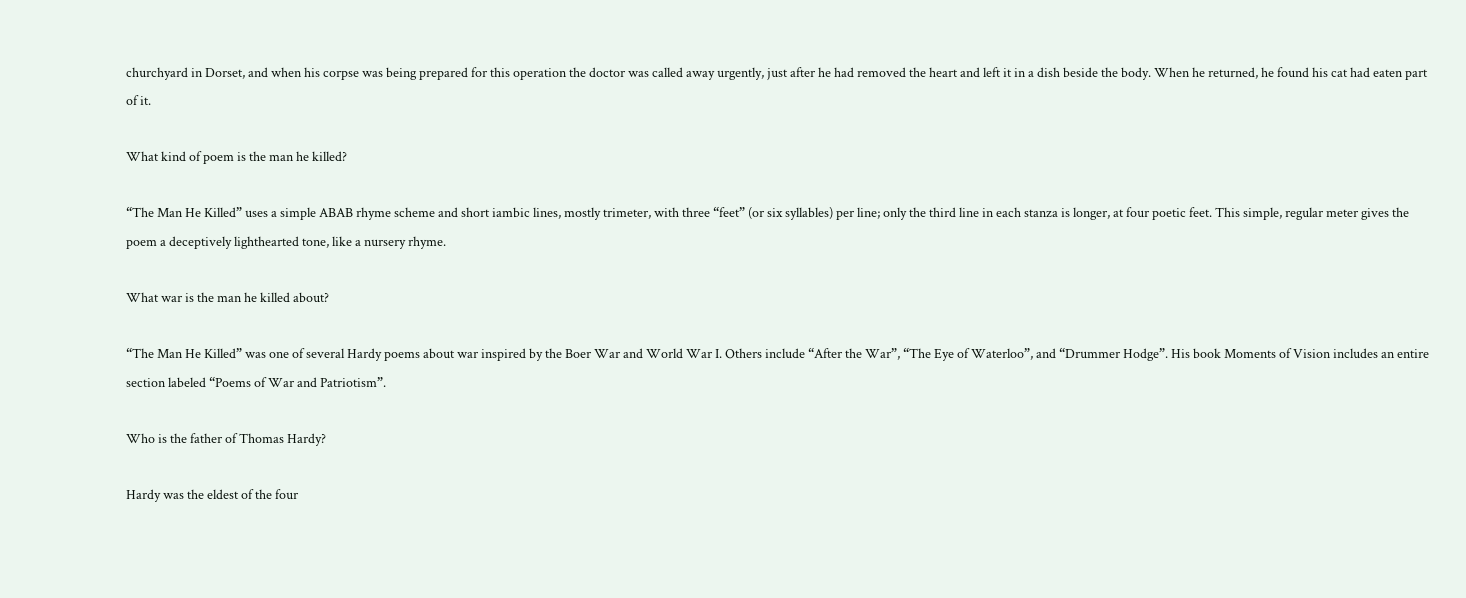churchyard in Dorset, and when his corpse was being prepared for this operation the doctor was called away urgently, just after he had removed the heart and left it in a dish beside the body. When he returned, he found his cat had eaten part of it.

What kind of poem is the man he killed?

“The Man He Killed” uses a simple ABAB rhyme scheme and short iambic lines, mostly trimeter, with three “feet” (or six syllables) per line; only the third line in each stanza is longer, at four poetic feet. This simple, regular meter gives the poem a deceptively lighthearted tone, like a nursery rhyme.

What war is the man he killed about?

“The Man He Killed” was one of several Hardy poems about war inspired by the Boer War and World War I. Others include “After the War”, “The Eye of Waterloo”, and “Drummer Hodge”. His book Moments of Vision includes an entire section labeled “Poems of War and Patriotism”.

Who is the father of Thomas Hardy?

Hardy was the eldest of the four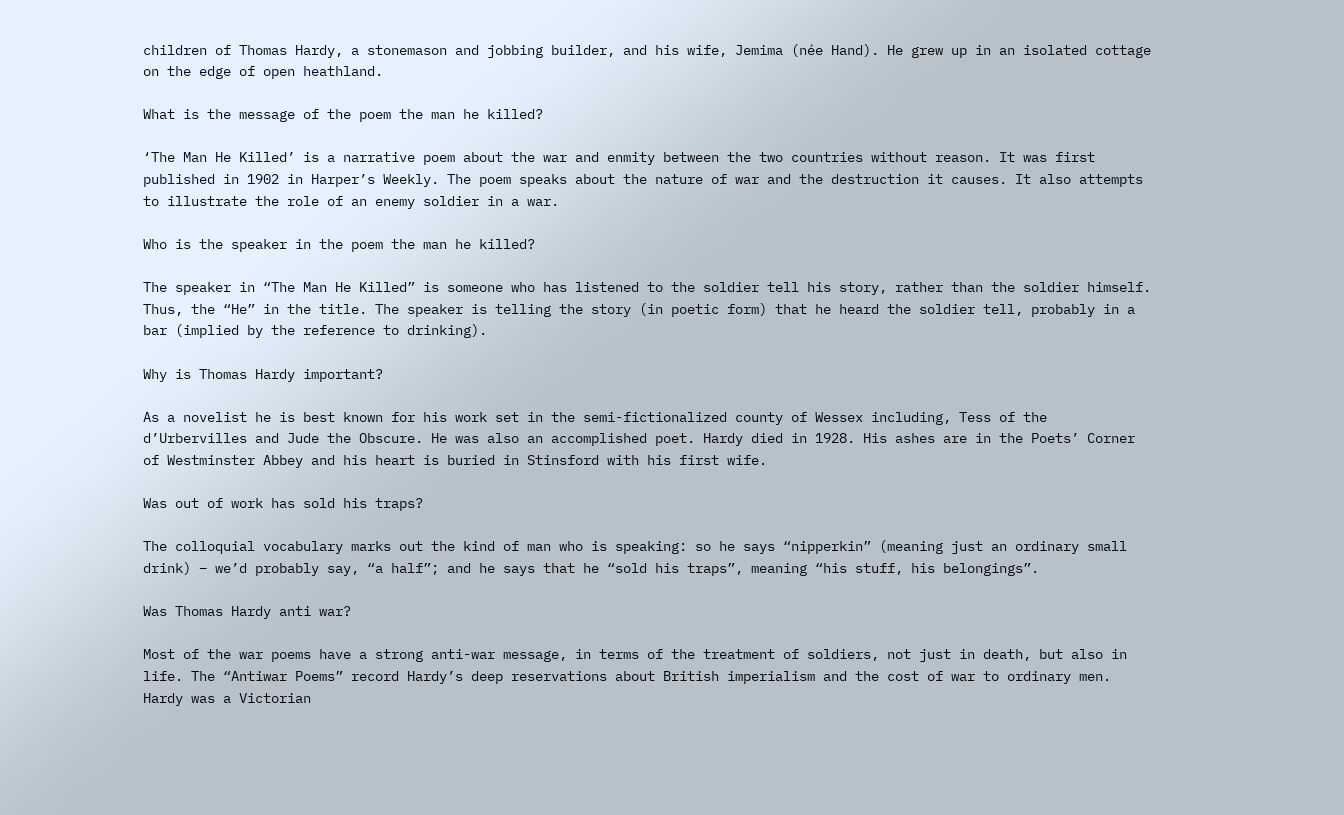children of Thomas Hardy, a stonemason and jobbing builder, and his wife, Jemima (née Hand). He grew up in an isolated cottage on the edge of open heathland.

What is the message of the poem the man he killed?

‘The Man He Killed’ is a narrative poem about the war and enmity between the two countries without reason. It was first published in 1902 in Harper’s Weekly. The poem speaks about the nature of war and the destruction it causes. It also attempts to illustrate the role of an enemy soldier in a war.

Who is the speaker in the poem the man he killed?

The speaker in “The Man He Killed” is someone who has listened to the soldier tell his story, rather than the soldier himself. Thus, the “He” in the title. The speaker is telling the story (in poetic form) that he heard the soldier tell, probably in a bar (implied by the reference to drinking).

Why is Thomas Hardy important?

As a novelist he is best known for his work set in the semi-fictionalized county of Wessex including, Tess of the d’Urbervilles and Jude the Obscure. He was also an accomplished poet. Hardy died in 1928. His ashes are in the Poets’ Corner of Westminster Abbey and his heart is buried in Stinsford with his first wife.

Was out of work has sold his traps?

The colloquial vocabulary marks out the kind of man who is speaking: so he says “nipperkin” (meaning just an ordinary small drink) – we’d probably say, “a half”; and he says that he “sold his traps”, meaning “his stuff, his belongings”.

Was Thomas Hardy anti war?

Most of the war poems have a strong anti-war message, in terms of the treatment of soldiers, not just in death, but also in life. The “Antiwar Poems” record Hardy’s deep reservations about British imperialism and the cost of war to ordinary men. Hardy was a Victorian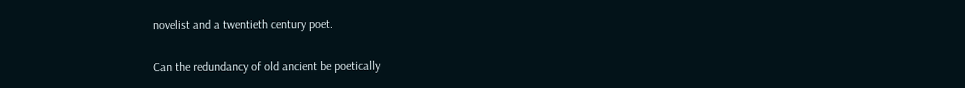novelist and a twentieth century poet.

Can the redundancy of old ancient be poetically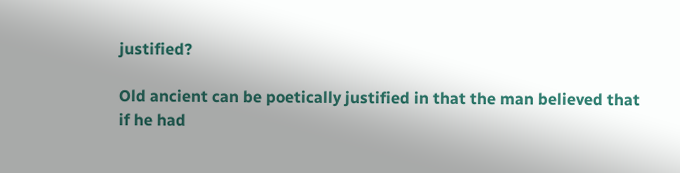justified?

Old ancient can be poetically justified in that the man believed that if he had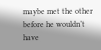maybe met the other before he wouldn’t have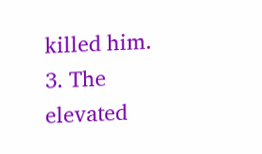killed him. 3. The elevated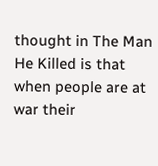thought in The Man He Killed is that when people are at war their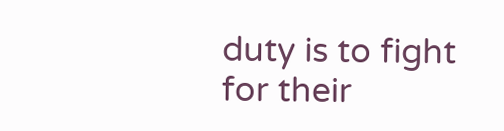duty is to fight for their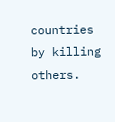countries by killing others.